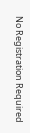No Registration Required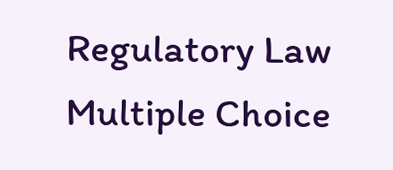Regulatory Law Multiple Choice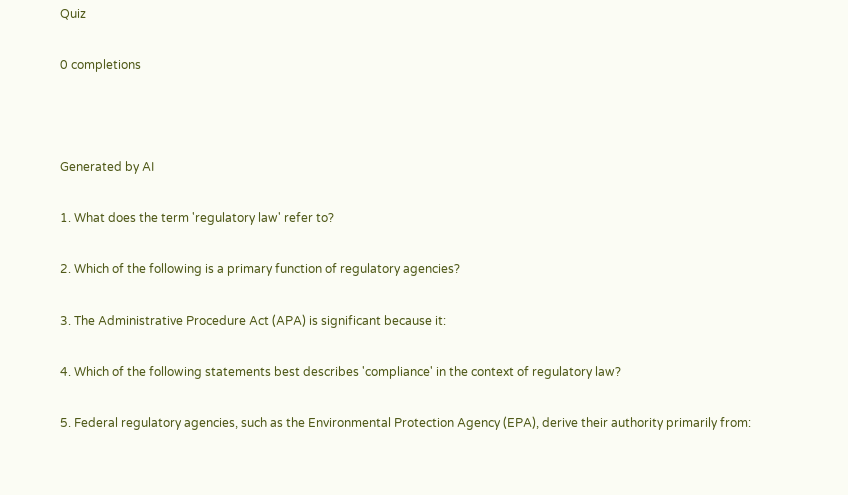Quiz

0 completions



Generated by AI

1. What does the term 'regulatory law' refer to?

2. Which of the following is a primary function of regulatory agencies?

3. The Administrative Procedure Act (APA) is significant because it:

4. Which of the following statements best describes 'compliance' in the context of regulatory law?

5. Federal regulatory agencies, such as the Environmental Protection Agency (EPA), derive their authority primarily from: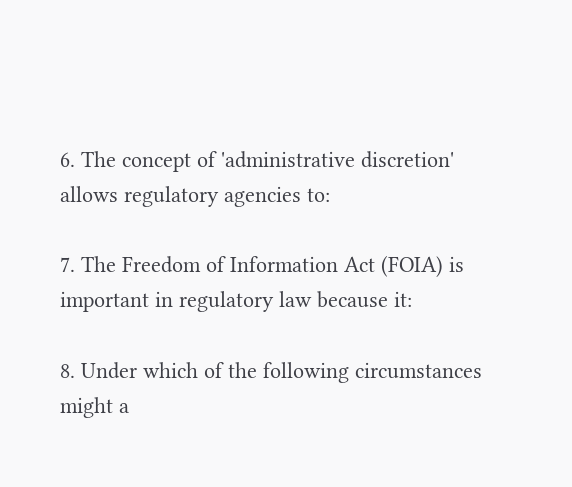6. The concept of 'administrative discretion' allows regulatory agencies to:

7. The Freedom of Information Act (FOIA) is important in regulatory law because it:

8. Under which of the following circumstances might a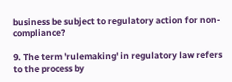business be subject to regulatory action for non-compliance?

9. The term 'rulemaking' in regulatory law refers to the process by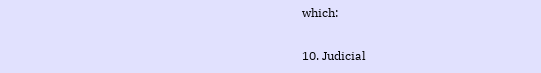which:

10. Judicial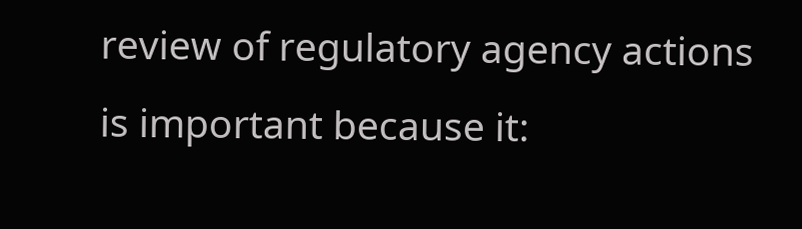review of regulatory agency actions is important because it: